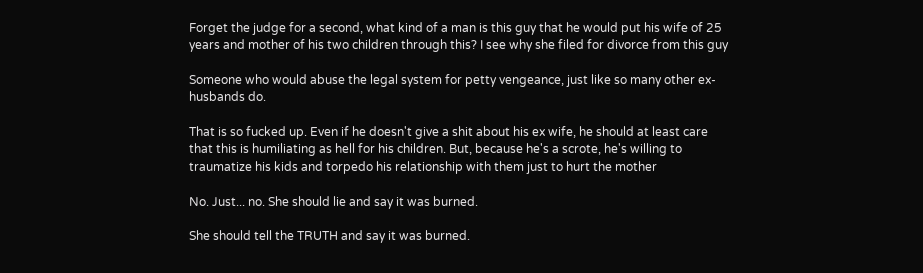Forget the judge for a second, what kind of a man is this guy that he would put his wife of 25 years and mother of his two children through this? I see why she filed for divorce from this guy

Someone who would abuse the legal system for petty vengeance, just like so many other ex-husbands do.

That is so fucked up. Even if he doesn't give a shit about his ex wife, he should at least care that this is humiliating as hell for his children. But, because he's a scrote, he's willing to traumatize his kids and torpedo his relationship with them just to hurt the mother

No. Just... no. She should lie and say it was burned.

She should tell the TRUTH and say it was burned.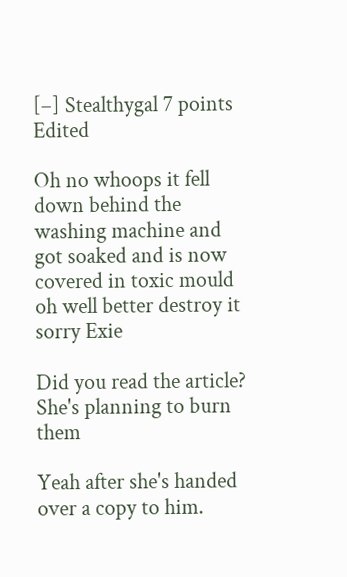[–] Stealthygal 7 points Edited

Oh no whoops it fell down behind the washing machine and got soaked and is now covered in toxic mould oh well better destroy it sorry Exie

Did you read the article? She's planning to burn them

Yeah after she's handed over a copy to him.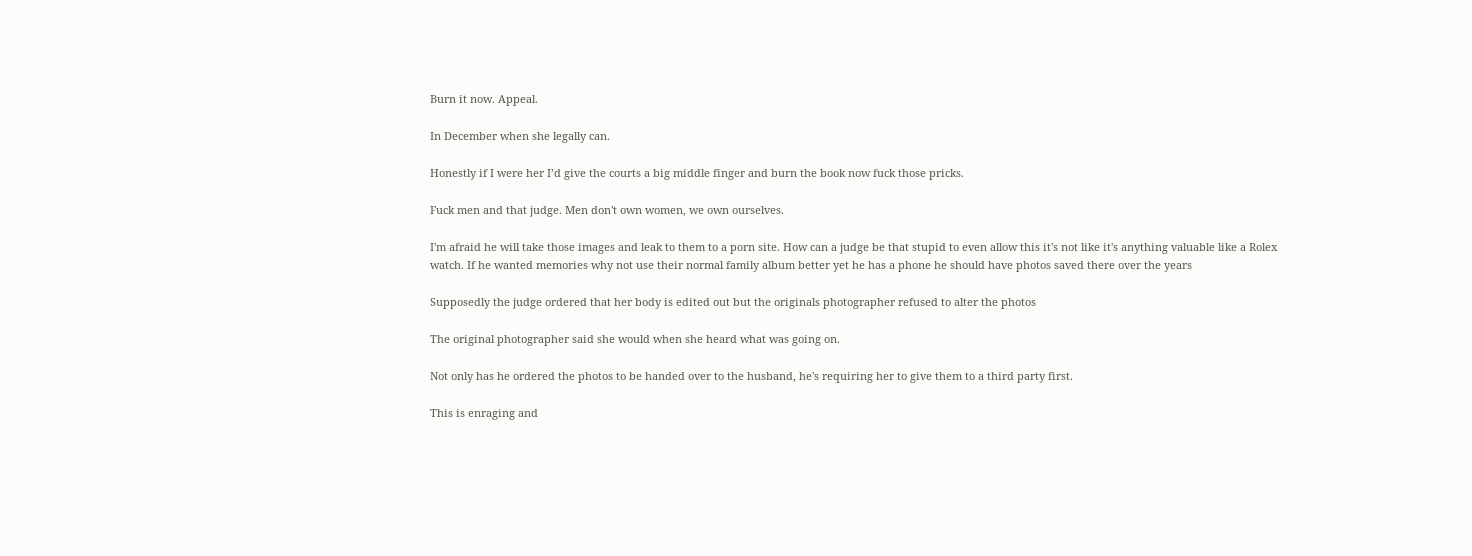Burn it now. Appeal.

In December when she legally can.

Honestly if I were her I’d give the courts a big middle finger and burn the book now fuck those pricks.

Fuck men and that judge. Men don't own women, we own ourselves.

I'm afraid he will take those images and leak to them to a porn site. How can a judge be that stupid to even allow this it's not like it's anything valuable like a Rolex watch. If he wanted memories why not use their normal family album better yet he has a phone he should have photos saved there over the years

Supposedly the judge ordered that her body is edited out but the originals photographer refused to alter the photos

The original photographer said she would when she heard what was going on.

Not only has he ordered the photos to be handed over to the husband, he's requiring her to give them to a third party first.

This is enraging and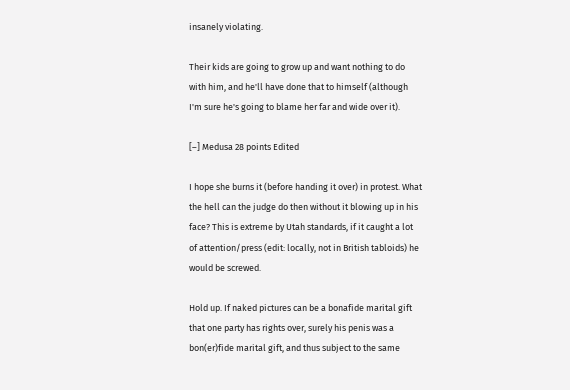insanely violating.

Their kids are going to grow up and want nothing to do with him, and he'll have done that to himself (although I'm sure he's going to blame her far and wide over it).

[–] Medusa 28 points Edited

I hope she burns it (before handing it over) in protest. What the hell can the judge do then without it blowing up in his face? This is extreme by Utah standards, if it caught a lot of attention/press (edit: locally, not in British tabloids) he would be screwed.

Hold up. If naked pictures can be a bonafide marital gift that one party has rights over, surely his penis was a bon(er)fide marital gift, and thus subject to the same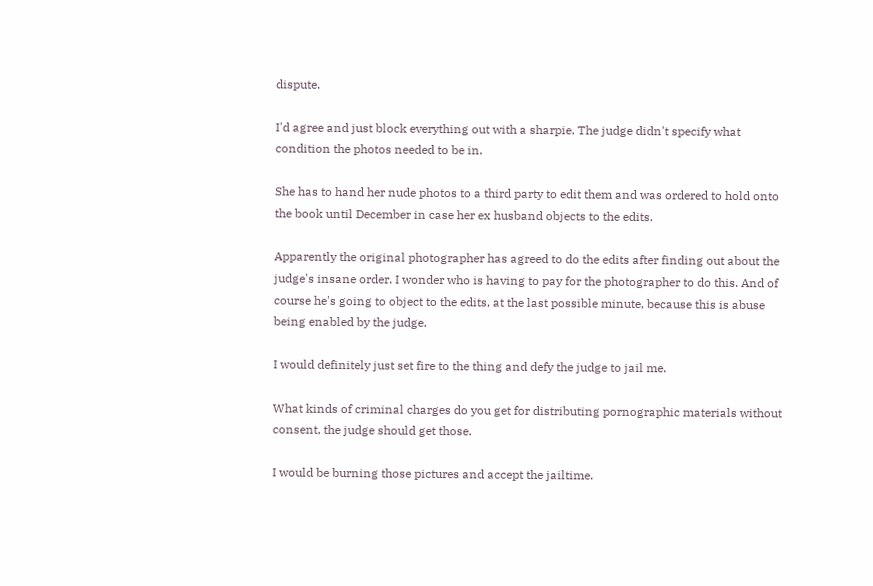dispute.

I'd agree and just block everything out with a sharpie. The judge didn't specify what condition the photos needed to be in.

She has to hand her nude photos to a third party to edit them and was ordered to hold onto the book until December in case her ex husband objects to the edits.

Apparently the original photographer has agreed to do the edits after finding out about the judge's insane order. I wonder who is having to pay for the photographer to do this. And of course he's going to object to the edits, at the last possible minute, because this is abuse being enabled by the judge.

I would definitely just set fire to the thing and defy the judge to jail me.

What kinds of criminal charges do you get for distributing pornographic materials without consent, the judge should get those.

I would be burning those pictures and accept the jailtime.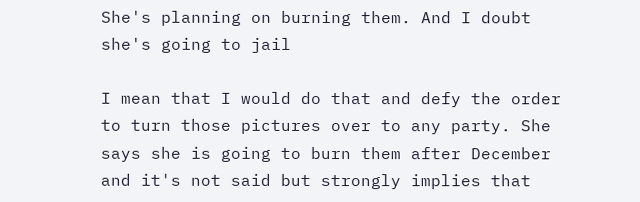She's planning on burning them. And I doubt she's going to jail

I mean that I would do that and defy the order to turn those pictures over to any party. She says she is going to burn them after December and it's not said but strongly implies that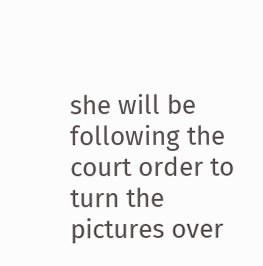she will be following the court order to turn the pictures over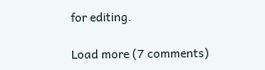for editing.

Load more (7 comments)